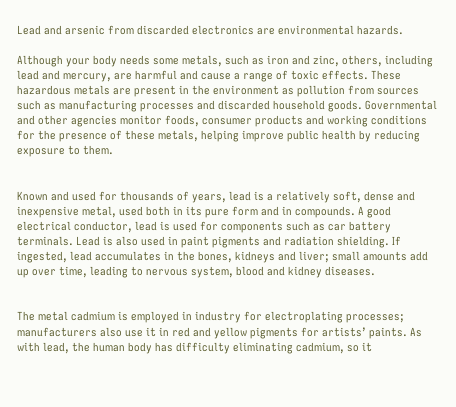Lead and arsenic from discarded electronics are environmental hazards.

Although your body needs some metals, such as iron and zinc, others, including lead and mercury, are harmful and cause a range of toxic effects. These hazardous metals are present in the environment as pollution from sources such as manufacturing processes and discarded household goods. Governmental and other agencies monitor foods, consumer products and working conditions for the presence of these metals, helping improve public health by reducing exposure to them.


Known and used for thousands of years, lead is a relatively soft, dense and inexpensive metal, used both in its pure form and in compounds. A good electrical conductor, lead is used for components such as car battery terminals. Lead is also used in paint pigments and radiation shielding. If ingested, lead accumulates in the bones, kidneys and liver; small amounts add up over time, leading to nervous system, blood and kidney diseases.


The metal cadmium is employed in industry for electroplating processes; manufacturers also use it in red and yellow pigments for artists’ paints. As with lead, the human body has difficulty eliminating cadmium, so it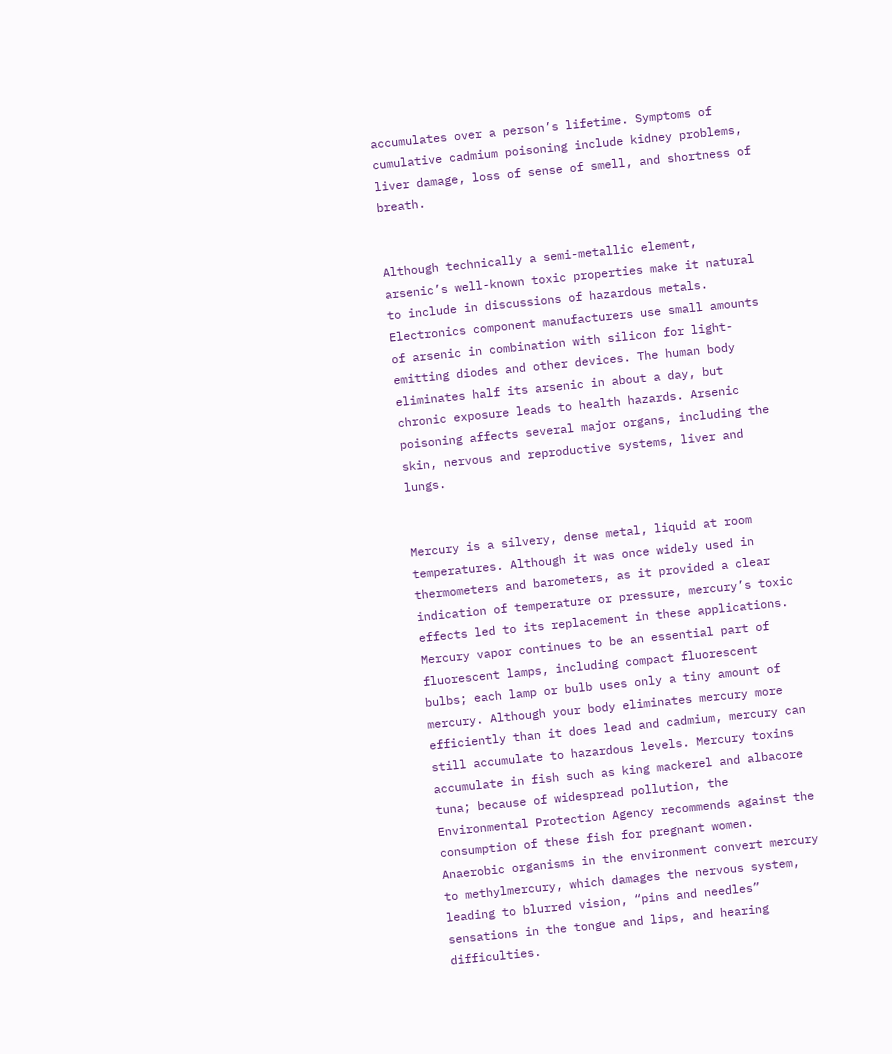accumulates over a person’s lifetime. Symptoms of cumulative cadmium poisoning include kidney problems, liver damage, loss of sense of smell, and shortness of breath.


Although technically a semi-metallic element, arsenic’s well-known toxic properties make it natural to include in discussions of hazardous metals. Electronics component manufacturers use small amounts of arsenic in combination with silicon for light-emitting diodes and other devices. The human body eliminates half its arsenic in about a day, but chronic exposure leads to health hazards. Arsenic poisoning affects several major organs, including the skin, nervous and reproductive systems, liver and lungs.


Mercury is a silvery, dense metal, liquid at room temperatures. Although it was once widely used in thermometers and barometers, as it provided a clear indication of temperature or pressure, mercury’s toxic effects led to its replacement in these applications. Mercury vapor continues to be an essential part of fluorescent lamps, including compact fluorescent bulbs; each lamp or bulb uses only a tiny amount of mercury. Although your body eliminates mercury more efficiently than it does lead and cadmium, mercury can still accumulate to hazardous levels. Mercury toxins accumulate in fish such as king mackerel and albacore tuna; because of widespread pollution, the Environmental Protection Agency recommends against the consumption of these fish for pregnant women. Anaerobic organisms in the environment convert mercury to methylmercury, which damages the nervous system, leading to blurred vision, “pins and needles” sensations in the tongue and lips, and hearing difficulties.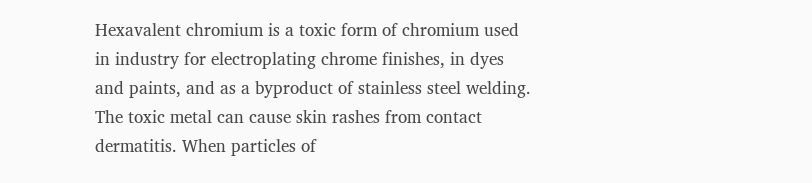Hexavalent chromium is a toxic form of chromium used in industry for electroplating chrome finishes, in dyes and paints, and as a byproduct of stainless steel welding. The toxic metal can cause skin rashes from contact dermatitis. When particles of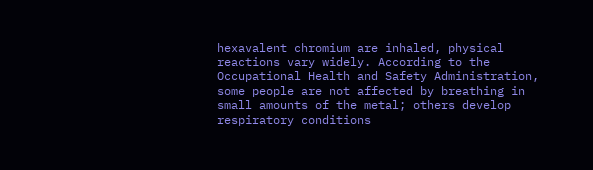hexavalent chromium are inhaled, physical reactions vary widely. According to the Occupational Health and Safety Administration, some people are not affected by breathing in small amounts of the metal; others develop respiratory conditions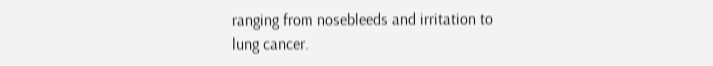ranging from nosebleeds and irritation to lung cancer.